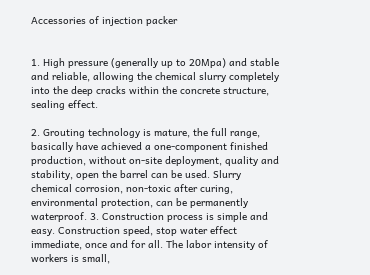Accessories of injection packer


1. High pressure (generally up to 20Mpa) and stable and reliable, allowing the chemical slurry completely into the deep cracks within the concrete structure, sealing effect.

2. Grouting technology is mature, the full range, basically have achieved a one-component finished production, without on-site deployment, quality and stability, open the barrel can be used. Slurry chemical corrosion, non-toxic after curing, environmental protection, can be permanently waterproof. 3. Construction process is simple and easy. Construction speed, stop water effect immediate, once and for all. The labor intensity of workers is small,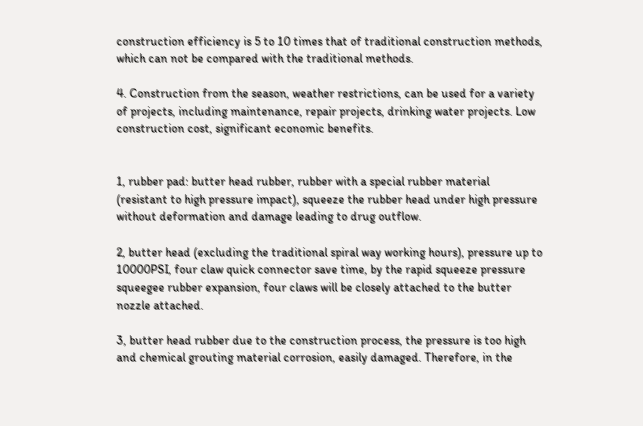construction efficiency is 5 to 10 times that of traditional construction methods, which can not be compared with the traditional methods.

4. Construction from the season, weather restrictions, can be used for a variety of projects, including maintenance, repair projects, drinking water projects. Low construction cost, significant economic benefits.


1, rubber pad: butter head rubber, rubber with a special rubber material (resistant to high pressure impact), squeeze the rubber head under high pressure without deformation and damage leading to drug outflow.

2, butter head (excluding the traditional spiral way working hours), pressure up to 10000PSI, four claw quick connector save time, by the rapid squeeze pressure squeegee rubber expansion, four claws will be closely attached to the butter nozzle attached.

3, butter head rubber due to the construction process, the pressure is too high and chemical grouting material corrosion, easily damaged. Therefore, in the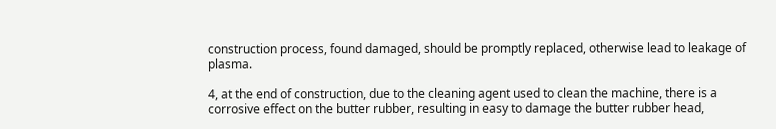construction process, found damaged, should be promptly replaced, otherwise lead to leakage of plasma.

4, at the end of construction, due to the cleaning agent used to clean the machine, there is a corrosive effect on the butter rubber, resulting in easy to damage the butter rubber head,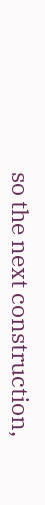so the next construction,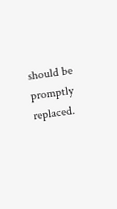should be promptly replaced.